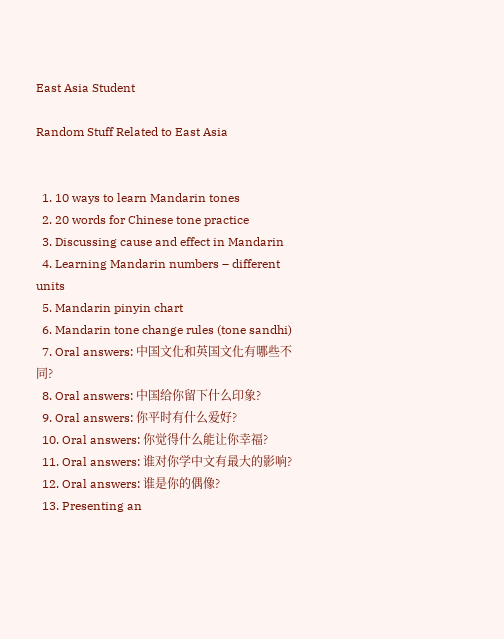East Asia Student

Random Stuff Related to East Asia


  1. 10 ways to learn Mandarin tones
  2. 20 words for Chinese tone practice
  3. Discussing cause and effect in Mandarin
  4. Learning Mandarin numbers – different units
  5. Mandarin pinyin chart
  6. Mandarin tone change rules (tone sandhi)
  7. Oral answers: 中国文化和英国文化有哪些不同?
  8. Oral answers: 中国给你留下什么印象?
  9. Oral answers: 你平时有什么爱好?
  10. Oral answers: 你觉得什么能让你幸福?
  11. Oral answers: 谁对你学中文有最大的影响?
  12. Oral answers: 谁是你的偶像?
  13. Presenting an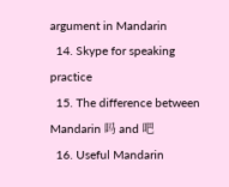argument in Mandarin
  14. Skype for speaking practice
  15. The difference between Mandarin 吗 and 吧
  16. Useful Mandarin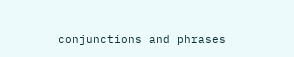conjunctions and phrases